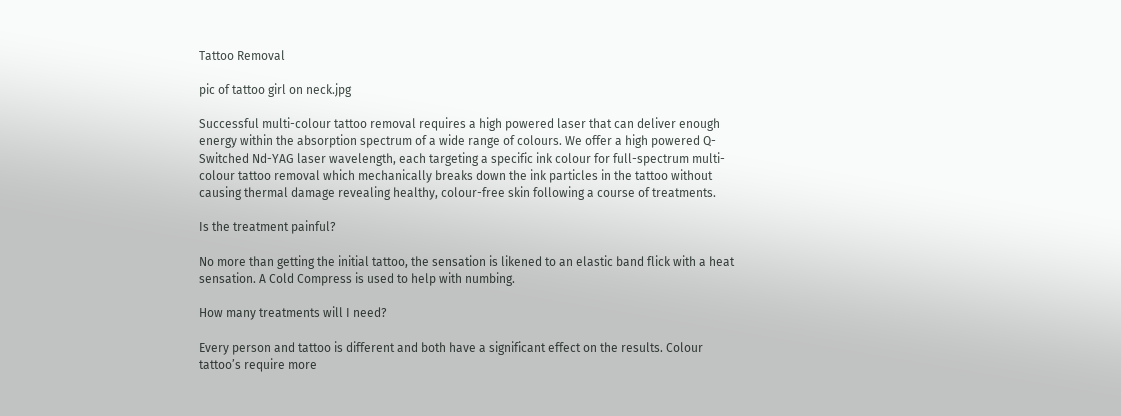Tattoo Removal

pic of tattoo girl on neck.jpg

Successful multi-colour tattoo removal requires a high powered laser that can deliver enough energy within the absorption spectrum of a wide range of colours. We offer a high powered Q-Switched Nd-YAG laser wavelength, each targeting a specific ink colour for full-spectrum multi-colour tattoo removal which mechanically breaks down the ink particles in the tattoo without causing thermal damage revealing healthy, colour-free skin following a course of treatments.

Is the treatment painful?

No more than getting the initial tattoo, the sensation is likened to an elastic band flick with a heat sensation. A Cold Compress is used to help with numbing.

How many treatments will I need?

Every person and tattoo is different and both have a significant effect on the results. Colour tattoo’s require more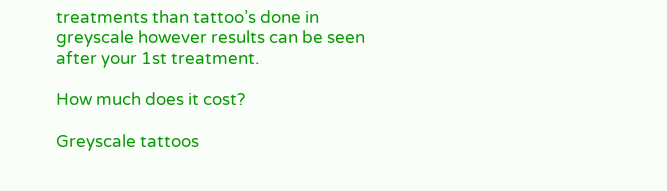treatments than tattoo’s done in greyscale however results can be seen after your 1st treatment.

How much does it cost?

Greyscale tattoos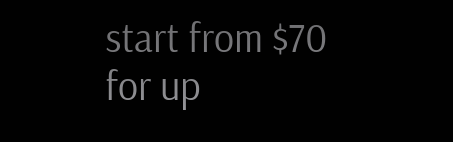start from $70 for up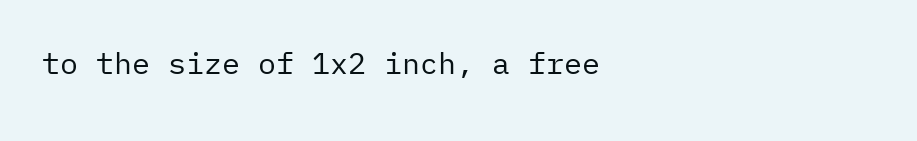to the size of 1x2 inch, a free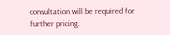consultation will be required for further pricing.